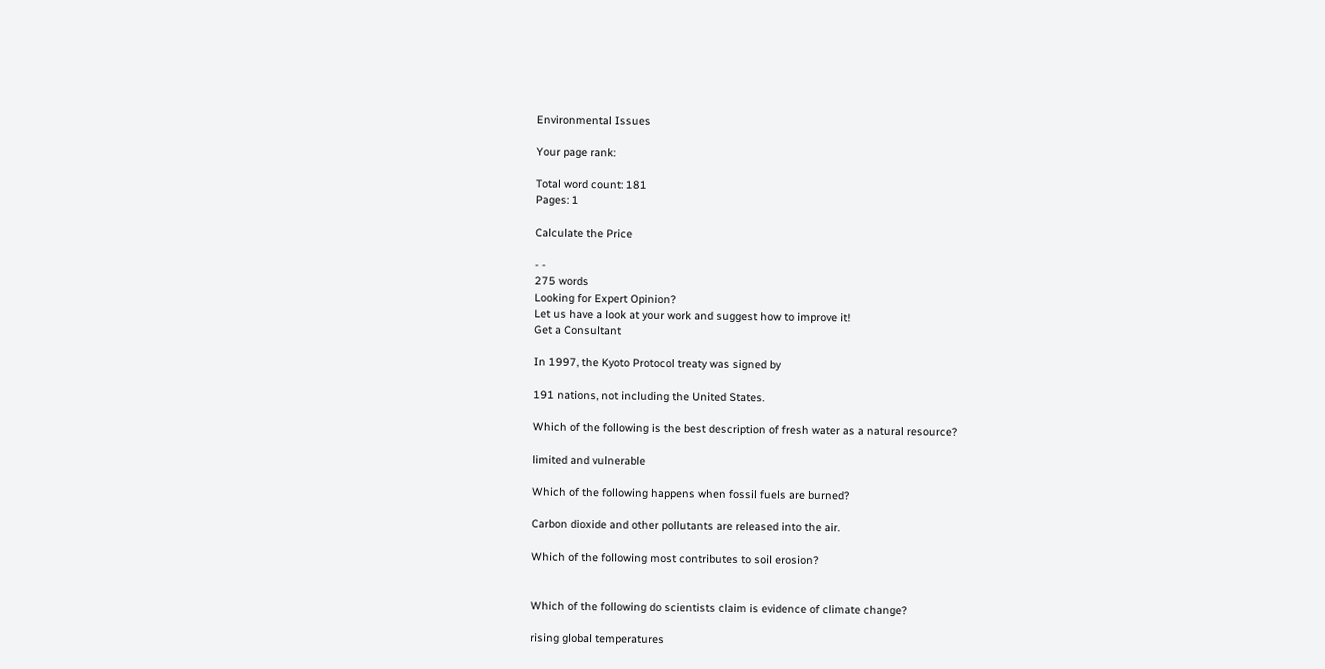Environmental Issues

Your page rank:

Total word count: 181
Pages: 1

Calculate the Price

- -
275 words
Looking for Expert Opinion?
Let us have a look at your work and suggest how to improve it!
Get a Consultant

In 1997, the Kyoto Protocol treaty was signed by

191 nations, not including the United States.

Which of the following is the best description of fresh water as a natural resource?

limited and vulnerable

Which of the following happens when fossil fuels are burned?

Carbon dioxide and other pollutants are released into the air.

Which of the following most contributes to soil erosion?


Which of the following do scientists claim is evidence of climate change?

rising global temperatures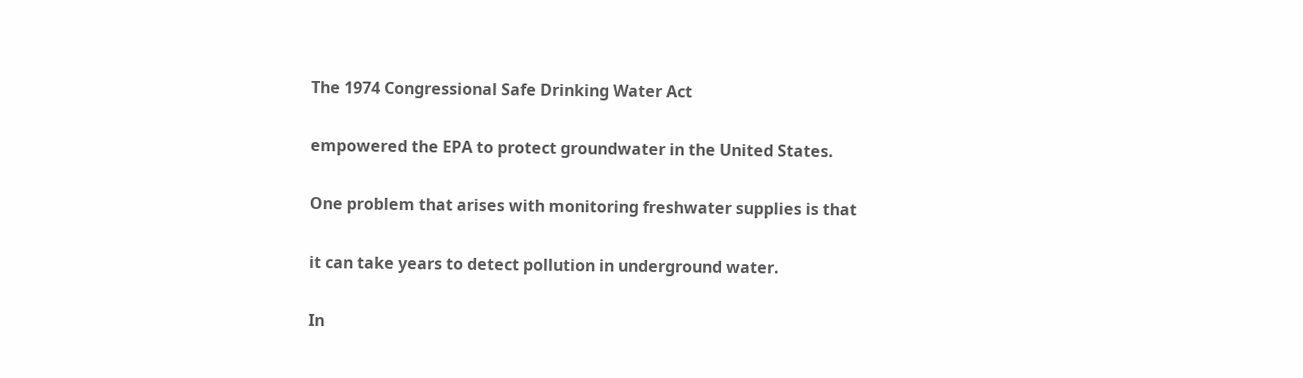The 1974 Congressional Safe Drinking Water Act

empowered the EPA to protect groundwater in the United States.

One problem that arises with monitoring freshwater supplies is that

it can take years to detect pollution in underground water.

In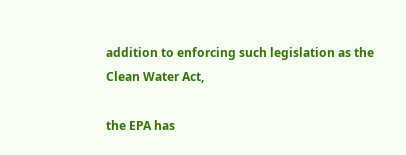addition to enforcing such legislation as the Clean Water Act,

the EPA has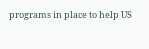programs in place to help US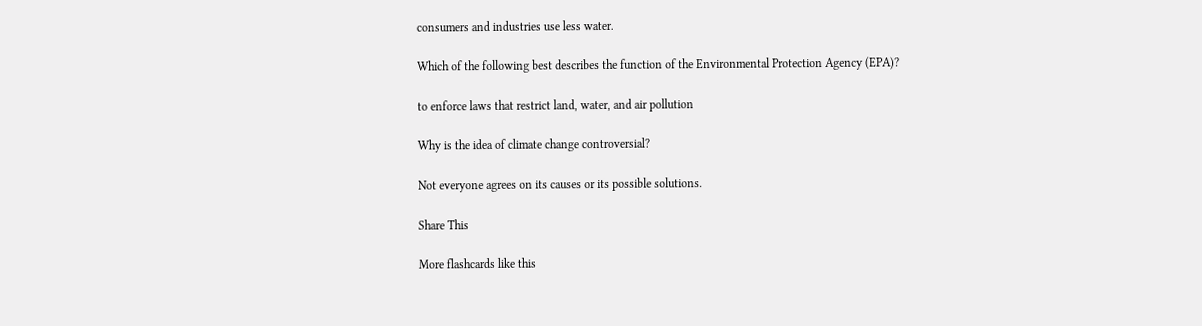consumers and industries use less water.

Which of the following best describes the function of the Environmental Protection Agency (EPA)?

to enforce laws that restrict land, water, and air pollution

Why is the idea of climate change controversial?

Not everyone agrees on its causes or its possible solutions.

Share This

More flashcards like this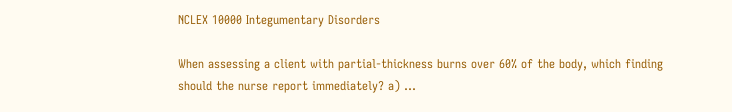NCLEX 10000 Integumentary Disorders

When assessing a client with partial-thickness burns over 60% of the body, which finding should the nurse report immediately? a) ...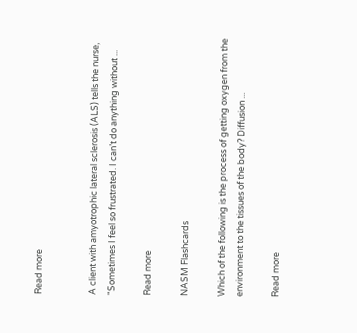Read more


A client with amyotrophic lateral sclerosis (ALS) tells the nurse, "Sometimes I feel so frustrated. I can’t do anything without ...

Read more

NASM Flashcards

Which of the following is the process of getting oxygen from the environment to the tissues of the body? Diffusion ...

Read more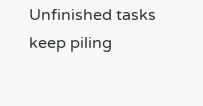Unfinished tasks keep piling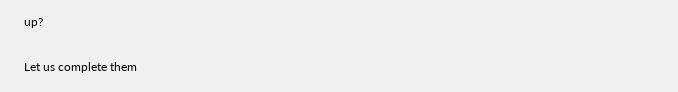up?

Let us complete them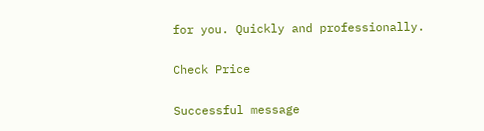for you. Quickly and professionally.

Check Price

Successful message